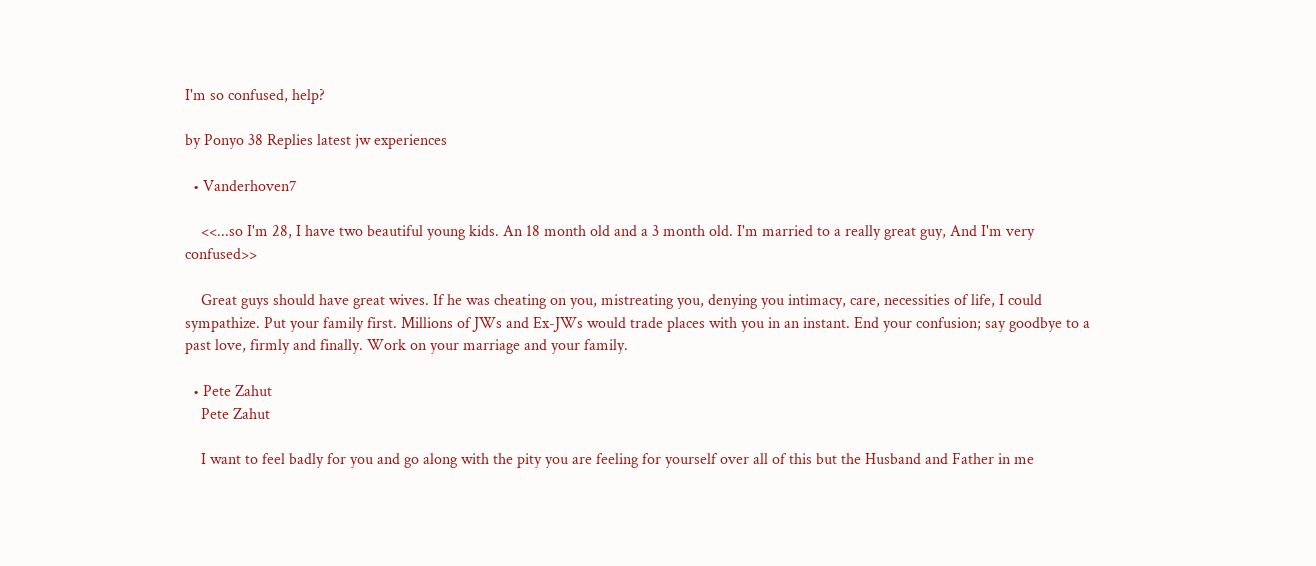I'm so confused, help?

by Ponyo 38 Replies latest jw experiences

  • Vanderhoven7

    <<...so I'm 28, I have two beautiful young kids. An 18 month old and a 3 month old. I'm married to a really great guy, And I'm very confused>>

    Great guys should have great wives. If he was cheating on you, mistreating you, denying you intimacy, care, necessities of life, I could sympathize. Put your family first. Millions of JWs and Ex-JWs would trade places with you in an instant. End your confusion; say goodbye to a past love, firmly and finally. Work on your marriage and your family.

  • Pete Zahut
    Pete Zahut

    I want to feel badly for you and go along with the pity you are feeling for yourself over all of this but the Husband and Father in me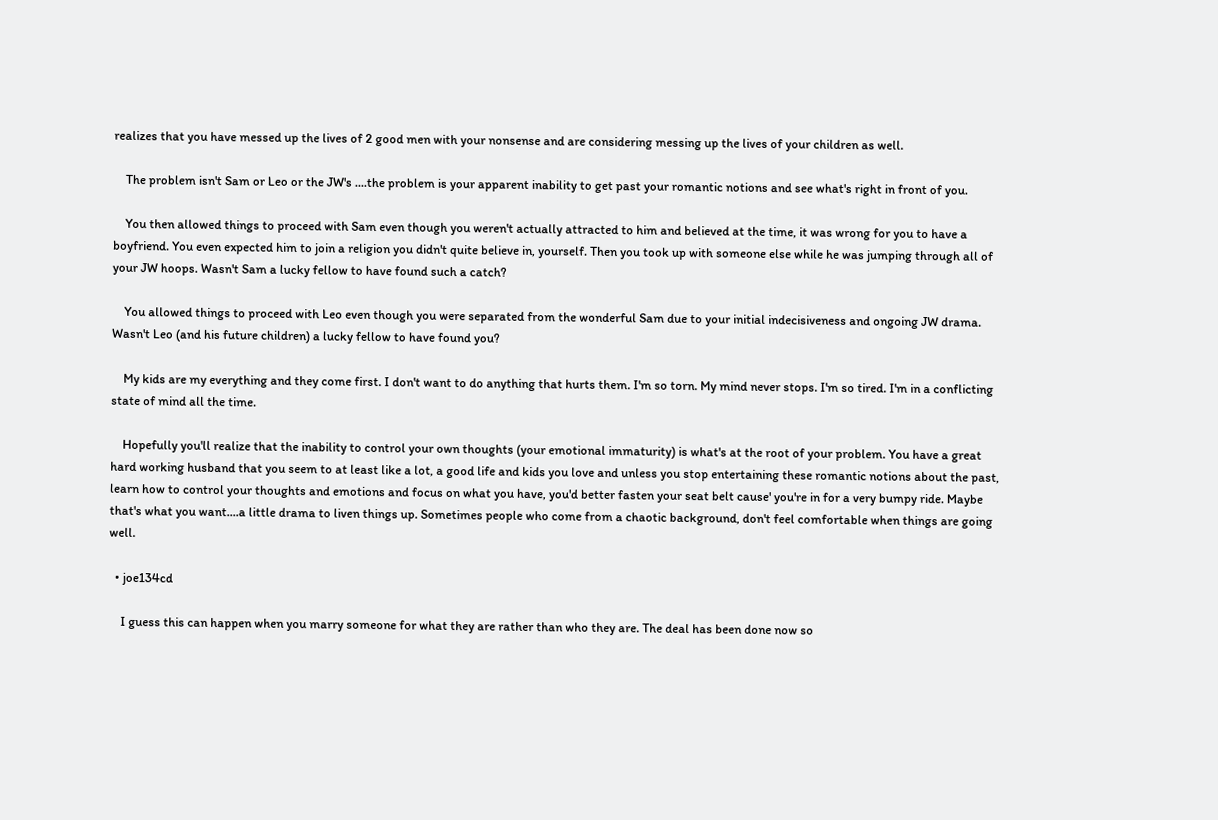realizes that you have messed up the lives of 2 good men with your nonsense and are considering messing up the lives of your children as well.

    The problem isn't Sam or Leo or the JW's ....the problem is your apparent inability to get past your romantic notions and see what's right in front of you.

    You then allowed things to proceed with Sam even though you weren't actually attracted to him and believed at the time, it was wrong for you to have a boyfriend. You even expected him to join a religion you didn't quite believe in, yourself. Then you took up with someone else while he was jumping through all of your JW hoops. Wasn't Sam a lucky fellow to have found such a catch?

    You allowed things to proceed with Leo even though you were separated from the wonderful Sam due to your initial indecisiveness and ongoing JW drama. Wasn't Leo (and his future children) a lucky fellow to have found you?

    My kids are my everything and they come first. I don't want to do anything that hurts them. I'm so torn. My mind never stops. I'm so tired. I'm in a conflicting state of mind all the time.

    Hopefully you'll realize that the inability to control your own thoughts (your emotional immaturity) is what's at the root of your problem. You have a great hard working husband that you seem to at least like a lot, a good life and kids you love and unless you stop entertaining these romantic notions about the past, learn how to control your thoughts and emotions and focus on what you have, you'd better fasten your seat belt cause' you're in for a very bumpy ride. Maybe that's what you want....a little drama to liven things up. Sometimes people who come from a chaotic background, don't feel comfortable when things are going well.

  • joe134cd

    I guess this can happen when you marry someone for what they are rather than who they are. The deal has been done now so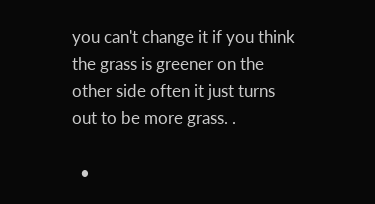you can't change it if you think the grass is greener on the other side often it just turns out to be more grass. .

  •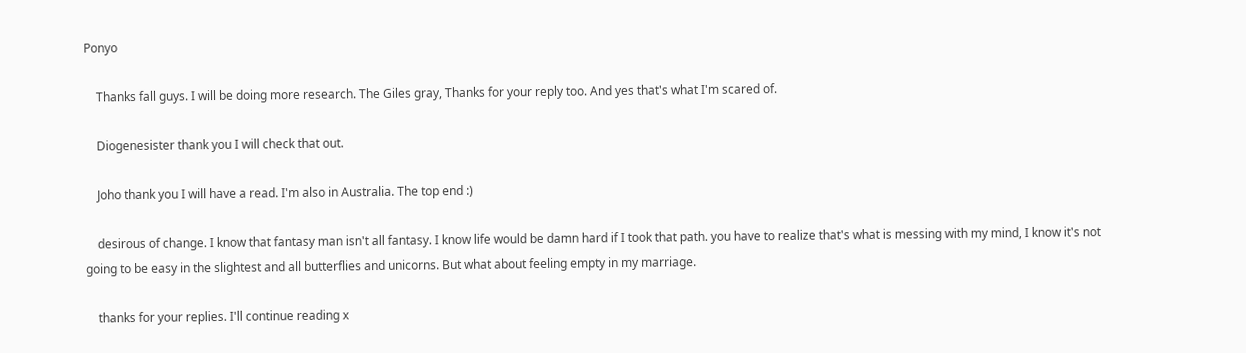Ponyo

    Thanks fall guys. I will be doing more research. The Giles gray, Thanks for your reply too. And yes that's what I'm scared of.

    Diogenesister thank you I will check that out.

    Joho thank you I will have a read. I'm also in Australia. The top end :)

    desirous of change. I know that fantasy man isn't all fantasy. I know life would be damn hard if I took that path. you have to realize that's what is messing with my mind, I know it's not going to be easy in the slightest and all butterflies and unicorns. But what about feeling empty in my marriage.

    thanks for your replies. I'll continue reading x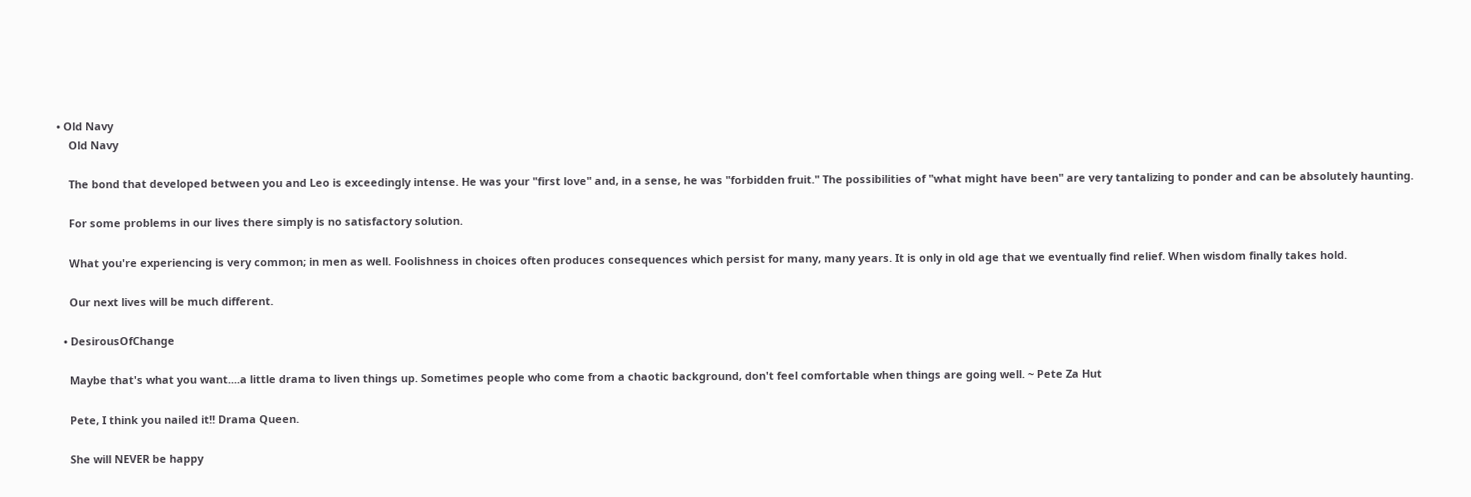• Old Navy
    Old Navy

    The bond that developed between you and Leo is exceedingly intense. He was your "first love" and, in a sense, he was "forbidden fruit." The possibilities of "what might have been" are very tantalizing to ponder and can be absolutely haunting.

    For some problems in our lives there simply is no satisfactory solution.

    What you're experiencing is very common; in men as well. Foolishness in choices often produces consequences which persist for many, many years. It is only in old age that we eventually find relief. When wisdom finally takes hold.

    Our next lives will be much different.

  • DesirousOfChange

    Maybe that's what you want....a little drama to liven things up. Sometimes people who come from a chaotic background, don't feel comfortable when things are going well. ~ Pete Za Hut

    Pete, I think you nailed it!! Drama Queen.

    She will NEVER be happy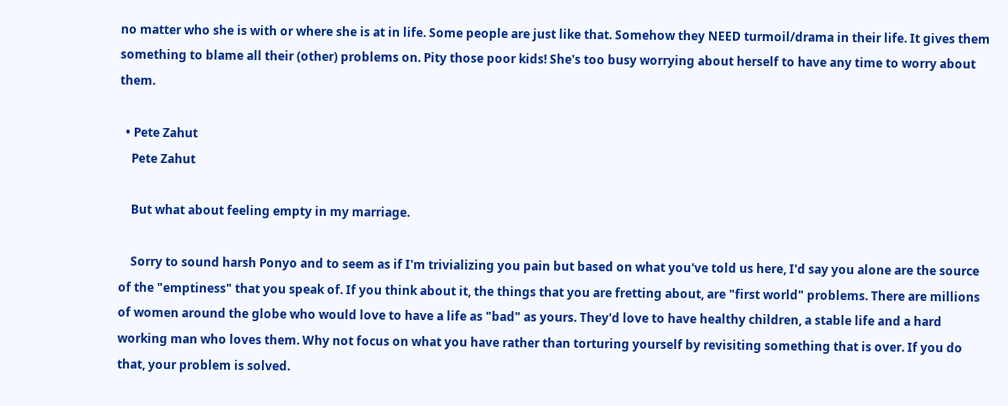no matter who she is with or where she is at in life. Some people are just like that. Somehow they NEED turmoil/drama in their life. It gives them something to blame all their (other) problems on. Pity those poor kids! She's too busy worrying about herself to have any time to worry about them.

  • Pete Zahut
    Pete Zahut

    But what about feeling empty in my marriage.

    Sorry to sound harsh Ponyo and to seem as if I'm trivializing you pain but based on what you've told us here, I'd say you alone are the source of the "emptiness" that you speak of. If you think about it, the things that you are fretting about, are "first world" problems. There are millions of women around the globe who would love to have a life as "bad" as yours. They'd love to have healthy children, a stable life and a hard working man who loves them. Why not focus on what you have rather than torturing yourself by revisiting something that is over. If you do that, your problem is solved.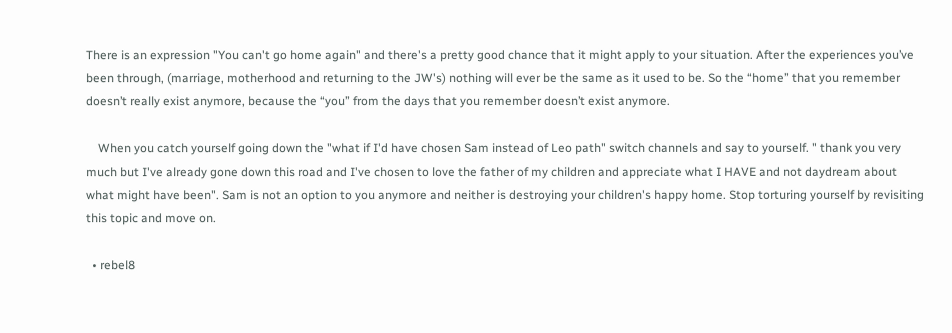There is an expression "You can't go home again" and there's a pretty good chance that it might apply to your situation. After the experiences you’ve been through, (marriage, motherhood and returning to the JW's) nothing will ever be the same as it used to be. So the “home” that you remember doesn’t really exist anymore, because the “you” from the days that you remember doesn’t exist anymore.

    When you catch yourself going down the "what if I'd have chosen Sam instead of Leo path" switch channels and say to yourself. " thank you very much but I've already gone down this road and I've chosen to love the father of my children and appreciate what I HAVE and not daydream about what might have been". Sam is not an option to you anymore and neither is destroying your children's happy home. Stop torturing yourself by revisiting this topic and move on.

  • rebel8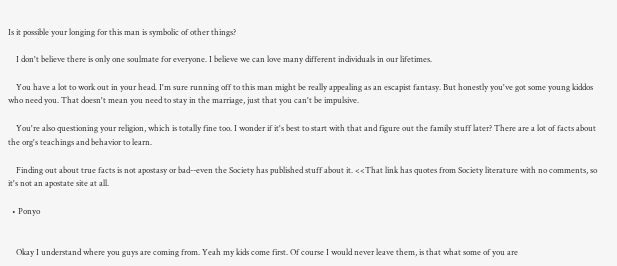Is it possible your longing for this man is symbolic of other things?

    I don't believe there is only one soulmate for everyone. I believe we can love many different individuals in our lifetimes.

    You have a lot to work out in your head. I'm sure running off to this man might be really appealing as an escapist fantasy. But honestly you've got some young kiddos who need you. That doesn't mean you need to stay in the marriage, just that you can't be impulsive.

    You're also questioning your religion, which is totally fine too. I wonder if it's best to start with that and figure out the family stuff later? There are a lot of facts about the org's teachings and behavior to learn.

    Finding out about true facts is not apostasy or bad--even the Society has published stuff about it. <<That link has quotes from Society literature with no comments, so it's not an apostate site at all.

  • Ponyo


    Okay I understand where you guys are coming from. Yeah my kids come first. Of course I would never leave them, is that what some of you are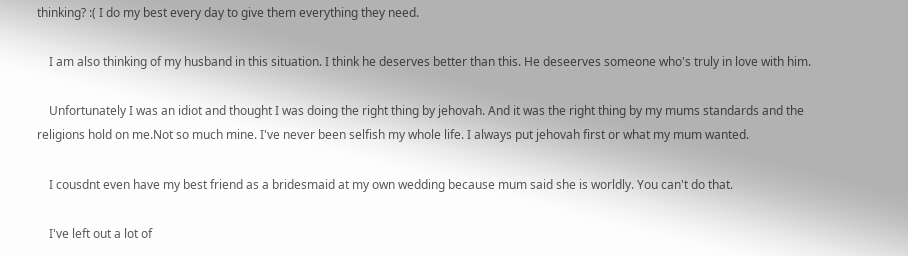thinking? :( I do my best every day to give them everything they need.

    I am also thinking of my husband in this situation. I think he deserves better than this. He deseerves someone who's truly in love with him.

    Unfortunately I was an idiot and thought I was doing the right thing by jehovah. And it was the right thing by my mums standards and the religions hold on me.Not so much mine. I've never been selfish my whole life. I always put jehovah first or what my mum wanted.

    I cousdnt even have my best friend as a bridesmaid at my own wedding because mum said she is worldly. You can't do that.

    I've left out a lot of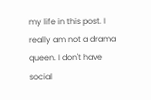my life in this post. I really am not a drama queen. I don't have social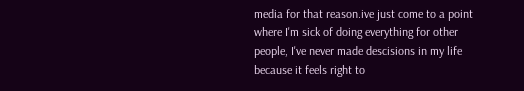media for that reason.ive just come to a point where I'm sick of doing everything for other people, I've never made descisions in my life because it feels right to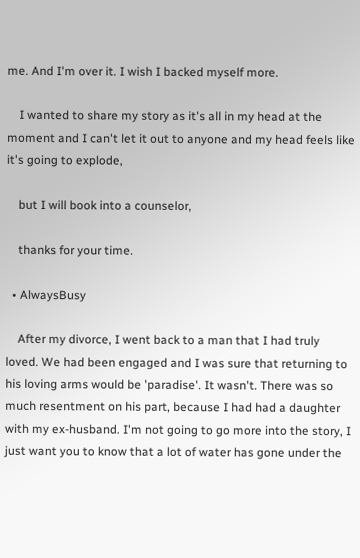me. And I'm over it. I wish I backed myself more.

    I wanted to share my story as it's all in my head at the moment and I can't let it out to anyone and my head feels like it's going to explode,

    but I will book into a counselor,

    thanks for your time.

  • AlwaysBusy

    After my divorce, I went back to a man that I had truly loved. We had been engaged and I was sure that returning to his loving arms would be 'paradise'. It wasn't. There was so much resentment on his part, because I had had a daughter with my ex-husband. I'm not going to go more into the story, I just want you to know that a lot of water has gone under the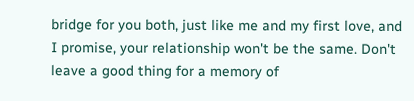bridge for you both, just like me and my first love, and I promise, your relationship won't be the same. Don't leave a good thing for a memory of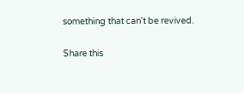something that can't be revived.

Share this